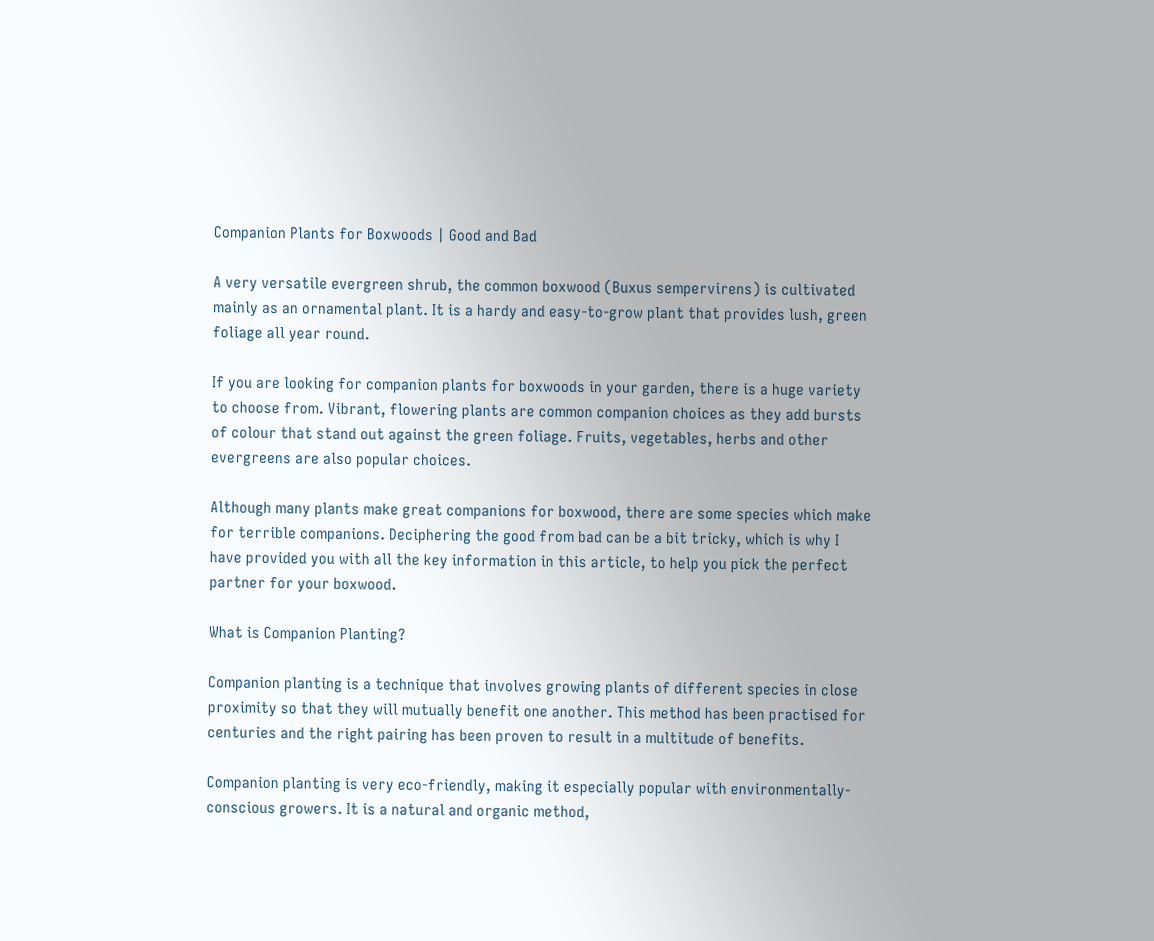Companion Plants for Boxwoods | Good and Bad

A very versatile evergreen shrub, the common boxwood (Buxus sempervirens) is cultivated mainly as an ornamental plant. It is a hardy and easy-to-grow plant that provides lush, green foliage all year round.

If you are looking for companion plants for boxwoods in your garden, there is a huge variety to choose from. Vibrant, flowering plants are common companion choices as they add bursts of colour that stand out against the green foliage. Fruits, vegetables, herbs and other evergreens are also popular choices.

Although many plants make great companions for boxwood, there are some species which make for terrible companions. Deciphering the good from bad can be a bit tricky, which is why I have provided you with all the key information in this article, to help you pick the perfect partner for your boxwood.

What is Companion Planting?

Companion planting is a technique that involves growing plants of different species in close proximity so that they will mutually benefit one another. This method has been practised for centuries and the right pairing has been proven to result in a multitude of benefits.

Companion planting is very eco-friendly, making it especially popular with environmentally-conscious growers. It is a natural and organic method,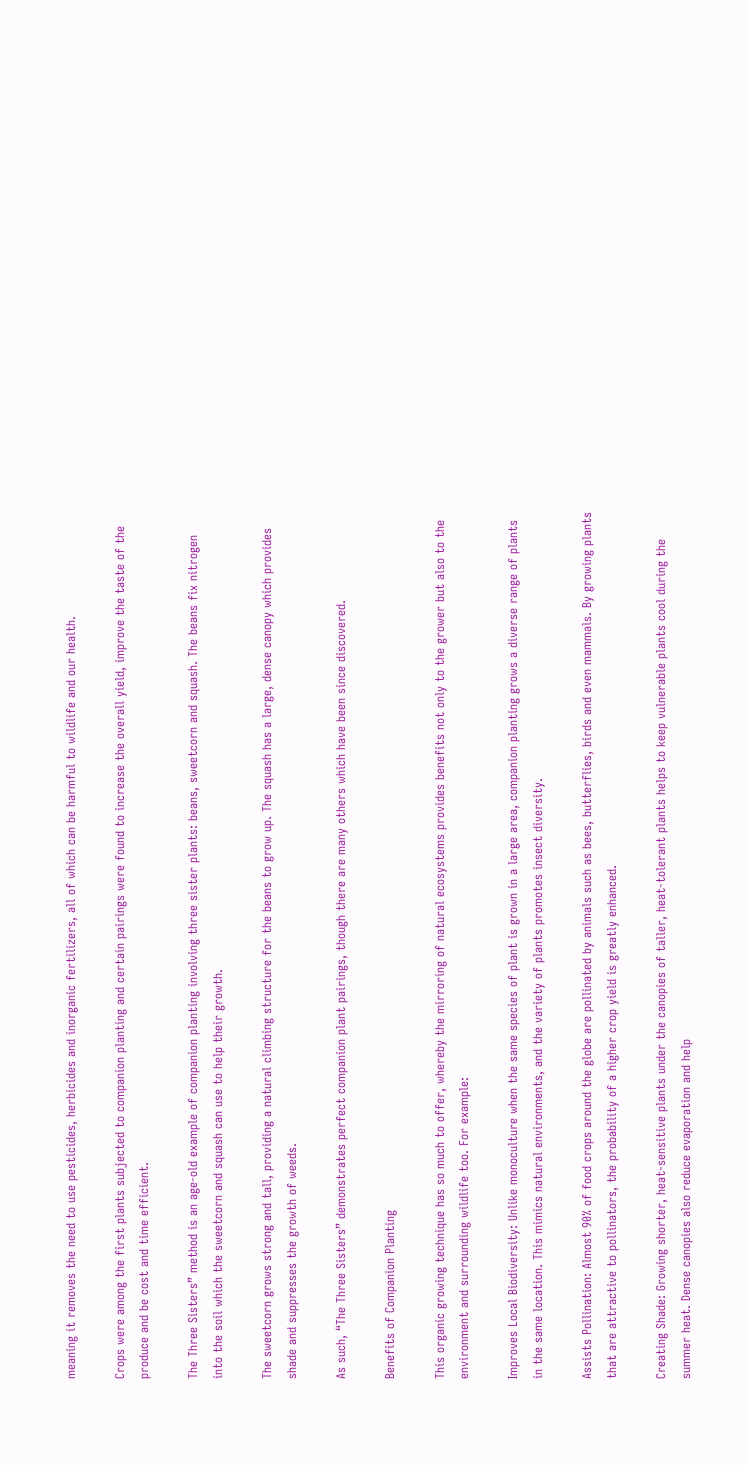meaning it removes the need to use pesticides, herbicides and inorganic fertilizers, all of which can be harmful to wildlife and our health.

Crops were among the first plants subjected to companion planting and certain pairings were found to increase the overall yield, improve the taste of the produce and be cost and time efficient.

The Three Sisters” method is an age-old example of companion planting involving three sister plants: beans, sweetcorn and squash. The beans fix nitrogen into the soil which the sweetcorn and squash can use to help their growth.

The sweetcorn grows strong and tall, providing a natural climbing structure for the beans to grow up. The squash has a large, dense canopy which provides shade and suppresses the growth of weeds.

As such, “The Three Sisters” demonstrates perfect companion plant pairings, though there are many others which have been since discovered.

Benefits of Companion Planting

This organic growing technique has so much to offer, whereby the mirroring of natural ecosystems provides benefits not only to the grower but also to the environment and surrounding wildlife too. For example:

Improves Local Biodiversity: Unlike monoculture when the same species of plant is grown in a large area, companion planting grows a diverse range of plants in the same location. This mimics natural environments, and the variety of plants promotes insect diversity.

Assists Pollination: Almost 90% of food crops around the globe are pollinated by animals such as bees, butterflies, birds and even mammals. By growing plants that are attractive to pollinators, the probability of a higher crop yield is greatly enhanced.

Creating Shade: Growing shorter, heat-sensitive plants under the canopies of taller, heat-tolerant plants helps to keep vulnerable plants cool during the summer heat. Dense canopies also reduce evaporation and help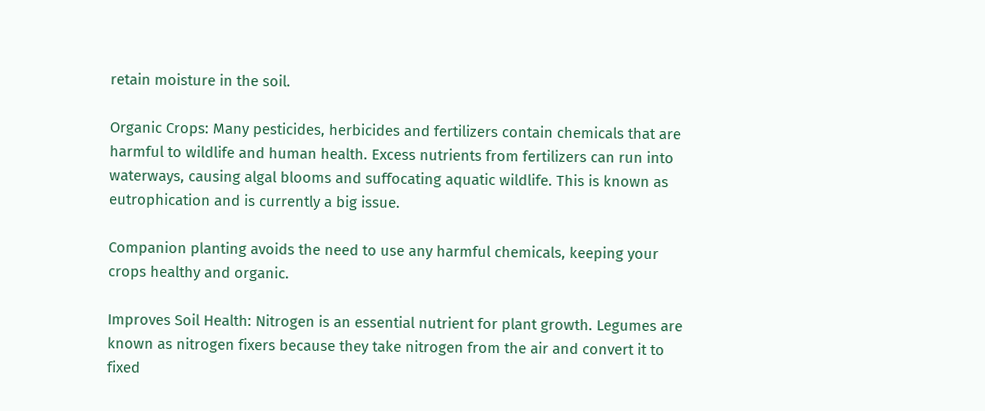retain moisture in the soil.

Organic Crops: Many pesticides, herbicides and fertilizers contain chemicals that are harmful to wildlife and human health. Excess nutrients from fertilizers can run into waterways, causing algal blooms and suffocating aquatic wildlife. This is known as eutrophication and is currently a big issue.

Companion planting avoids the need to use any harmful chemicals, keeping your crops healthy and organic.

Improves Soil Health: Nitrogen is an essential nutrient for plant growth. Legumes are known as nitrogen fixers because they take nitrogen from the air and convert it to fixed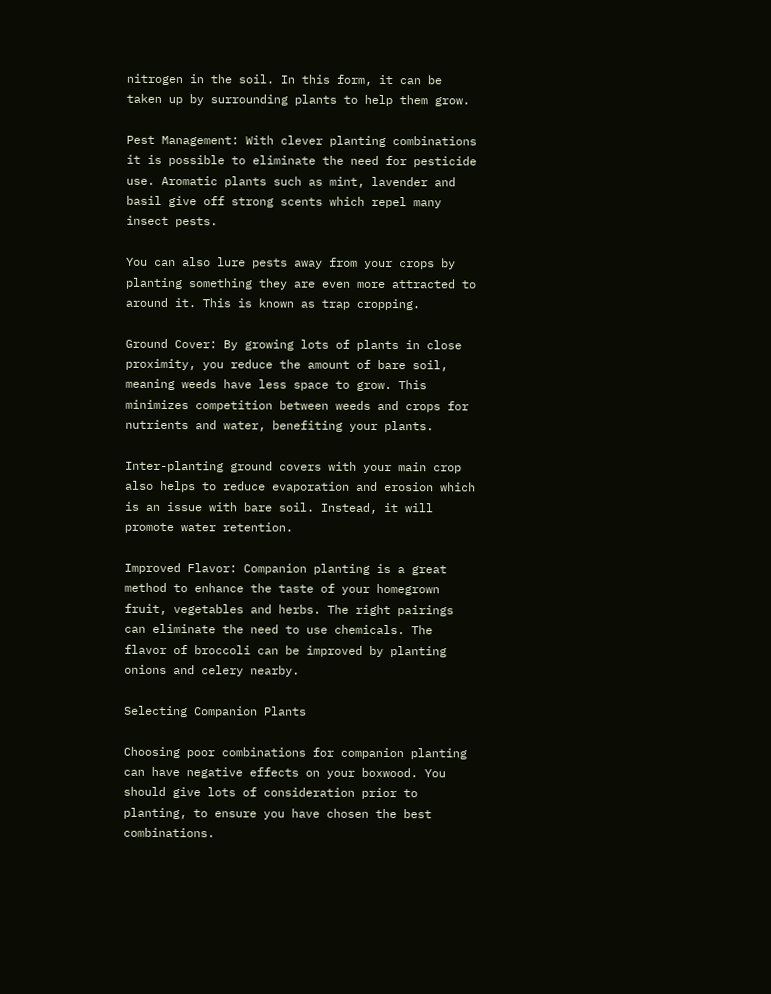nitrogen in the soil. In this form, it can be taken up by surrounding plants to help them grow.

Pest Management: With clever planting combinations it is possible to eliminate the need for pesticide use. Aromatic plants such as mint, lavender and basil give off strong scents which repel many insect pests.

You can also lure pests away from your crops by planting something they are even more attracted to around it. This is known as trap cropping.

Ground Cover: By growing lots of plants in close proximity, you reduce the amount of bare soil, meaning weeds have less space to grow. This minimizes competition between weeds and crops for nutrients and water, benefiting your plants.

Inter-planting ground covers with your main crop also helps to reduce evaporation and erosion which is an issue with bare soil. Instead, it will promote water retention.

Improved Flavor: Companion planting is a great method to enhance the taste of your homegrown fruit, vegetables and herbs. The right pairings can eliminate the need to use chemicals. The flavor of broccoli can be improved by planting onions and celery nearby.

Selecting Companion Plants

Choosing poor combinations for companion planting can have negative effects on your boxwood. You should give lots of consideration prior to planting, to ensure you have chosen the best combinations.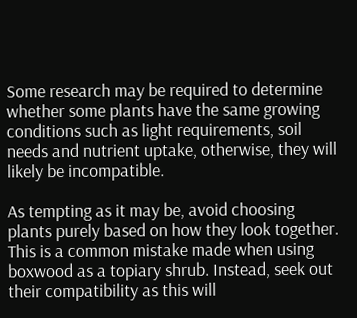Some research may be required to determine whether some plants have the same growing conditions such as light requirements, soil needs and nutrient uptake, otherwise, they will likely be incompatible.

As tempting as it may be, avoid choosing plants purely based on how they look together. This is a common mistake made when using boxwood as a topiary shrub. Instead, seek out their compatibility as this will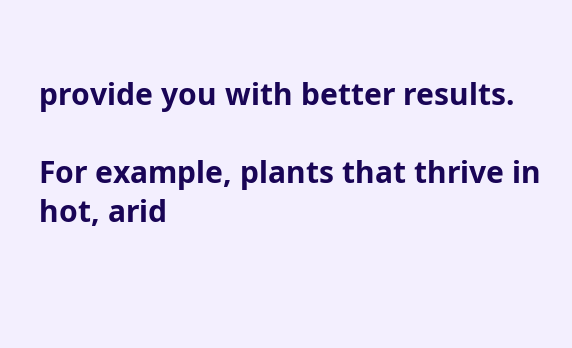provide you with better results.

For example, plants that thrive in hot, arid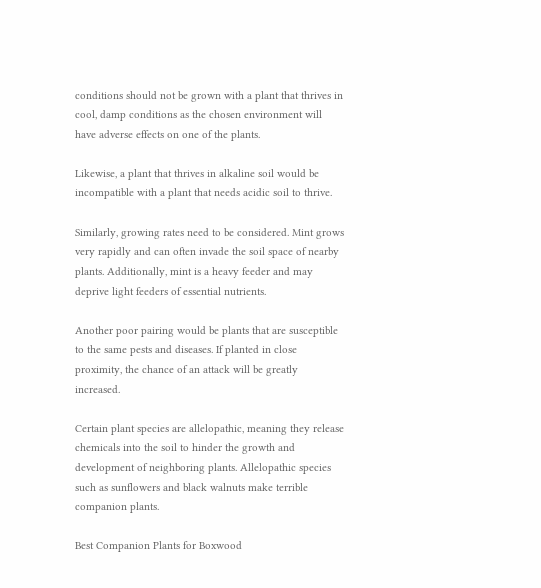conditions should not be grown with a plant that thrives in cool, damp conditions as the chosen environment will have adverse effects on one of the plants.

Likewise, a plant that thrives in alkaline soil would be incompatible with a plant that needs acidic soil to thrive.

Similarly, growing rates need to be considered. Mint grows very rapidly and can often invade the soil space of nearby plants. Additionally, mint is a heavy feeder and may deprive light feeders of essential nutrients.

Another poor pairing would be plants that are susceptible to the same pests and diseases. If planted in close proximity, the chance of an attack will be greatly increased.

Certain plant species are allelopathic, meaning they release chemicals into the soil to hinder the growth and development of neighboring plants. Allelopathic species such as sunflowers and black walnuts make terrible companion plants.

Best Companion Plants for Boxwood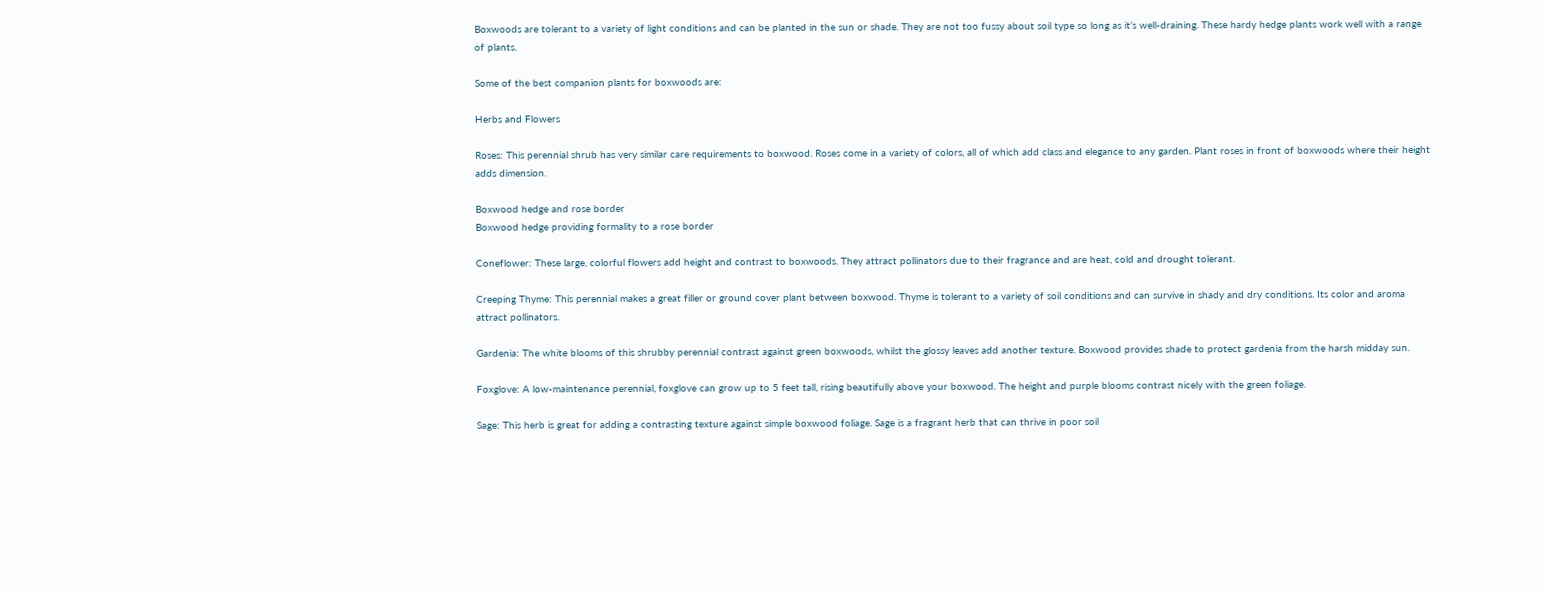Boxwoods are tolerant to a variety of light conditions and can be planted in the sun or shade. They are not too fussy about soil type so long as it’s well-draining. These hardy hedge plants work well with a range of plants.

Some of the best companion plants for boxwoods are:

Herbs and Flowers

Roses: This perennial shrub has very similar care requirements to boxwood. Roses come in a variety of colors, all of which add class and elegance to any garden. Plant roses in front of boxwoods where their height adds dimension.

Boxwood hedge and rose border
Boxwood hedge providing formality to a rose border

Coneflower: These large, colorful flowers add height and contrast to boxwoods. They attract pollinators due to their fragrance and are heat, cold and drought tolerant.

Creeping Thyme: This perennial makes a great filler or ground cover plant between boxwood. Thyme is tolerant to a variety of soil conditions and can survive in shady and dry conditions. Its color and aroma attract pollinators.

Gardenia: The white blooms of this shrubby perennial contrast against green boxwoods, whilst the glossy leaves add another texture. Boxwood provides shade to protect gardenia from the harsh midday sun.

Foxglove: A low-maintenance perennial, foxglove can grow up to 5 feet tall, rising beautifully above your boxwood. The height and purple blooms contrast nicely with the green foliage.

Sage: This herb is great for adding a contrasting texture against simple boxwood foliage. Sage is a fragrant herb that can thrive in poor soil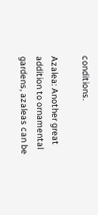conditions.

Azalea: Another great addition to ornamental gardens, azaleas can be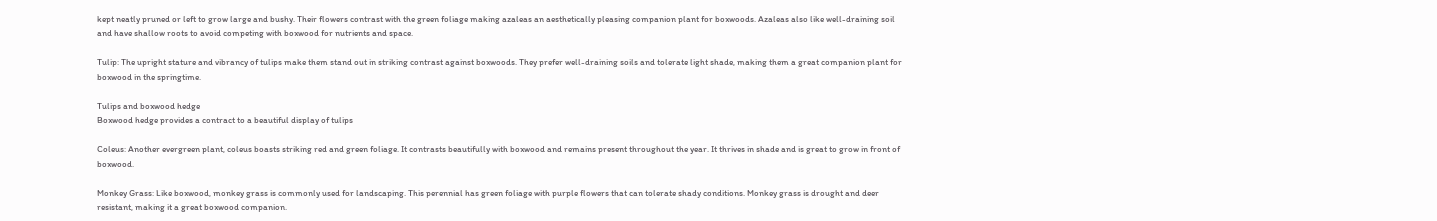kept neatly pruned or left to grow large and bushy. Their flowers contrast with the green foliage making azaleas an aesthetically pleasing companion plant for boxwoods. Azaleas also like well-draining soil and have shallow roots to avoid competing with boxwood for nutrients and space.

Tulip: The upright stature and vibrancy of tulips make them stand out in striking contrast against boxwoods. They prefer well-draining soils and tolerate light shade, making them a great companion plant for boxwood in the springtime.

Tulips and boxwood hedge
Boxwood hedge provides a contract to a beautiful display of tulips

Coleus: Another evergreen plant, coleus boasts striking red and green foliage. It contrasts beautifully with boxwood and remains present throughout the year. It thrives in shade and is great to grow in front of boxwood.

Monkey Grass: Like boxwood, monkey grass is commonly used for landscaping. This perennial has green foliage with purple flowers that can tolerate shady conditions. Monkey grass is drought and deer resistant, making it a great boxwood companion.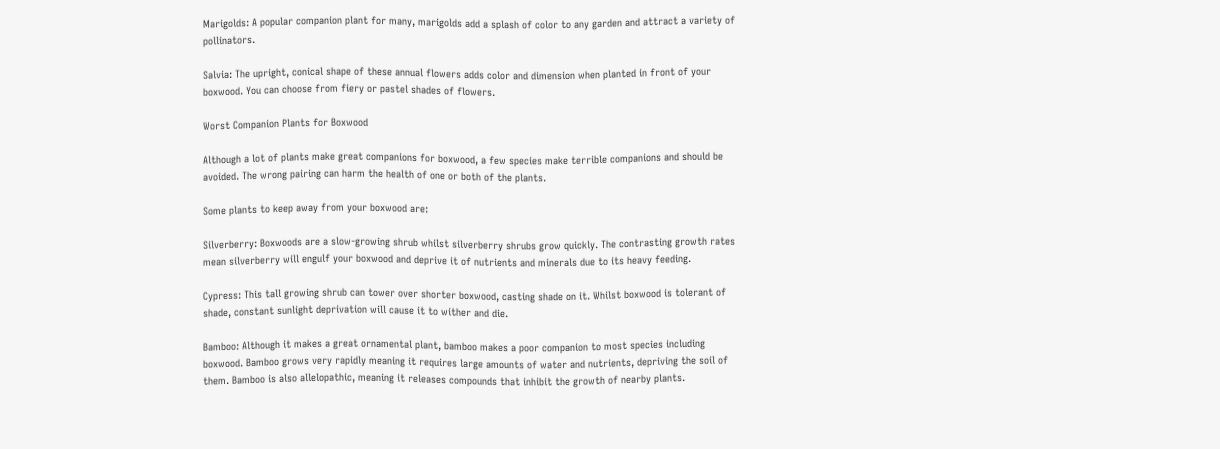Marigolds: A popular companion plant for many, marigolds add a splash of color to any garden and attract a variety of pollinators.

Salvia: The upright, conical shape of these annual flowers adds color and dimension when planted in front of your boxwood. You can choose from fiery or pastel shades of flowers.

Worst Companion Plants for Boxwood

Although a lot of plants make great companions for boxwood, a few species make terrible companions and should be avoided. The wrong pairing can harm the health of one or both of the plants.

Some plants to keep away from your boxwood are:

Silverberry: Boxwoods are a slow-growing shrub whilst silverberry shrubs grow quickly. The contrasting growth rates mean silverberry will engulf your boxwood and deprive it of nutrients and minerals due to its heavy feeding.

Cypress: This tall growing shrub can tower over shorter boxwood, casting shade on it. Whilst boxwood is tolerant of shade, constant sunlight deprivation will cause it to wither and die.

Bamboo: Although it makes a great ornamental plant, bamboo makes a poor companion to most species including boxwood. Bamboo grows very rapidly meaning it requires large amounts of water and nutrients, depriving the soil of them. Bamboo is also allelopathic, meaning it releases compounds that inhibit the growth of nearby plants.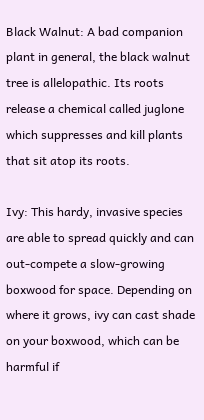Black Walnut: A bad companion plant in general, the black walnut tree is allelopathic. Its roots release a chemical called juglone which suppresses and kill plants that sit atop its roots.

Ivy: This hardy, invasive species are able to spread quickly and can out-compete a slow-growing boxwood for space. Depending on where it grows, ivy can cast shade on your boxwood, which can be harmful if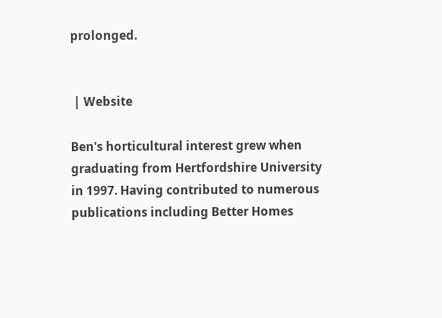prolonged.


 | Website

Ben's horticultural interest grew when graduating from Hertfordshire University in 1997. Having contributed to numerous publications including Better Homes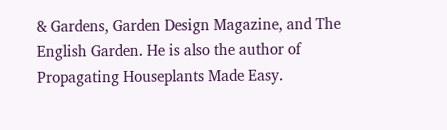& Gardens, Garden Design Magazine, and The English Garden. He is also the author of Propagating Houseplants Made Easy.